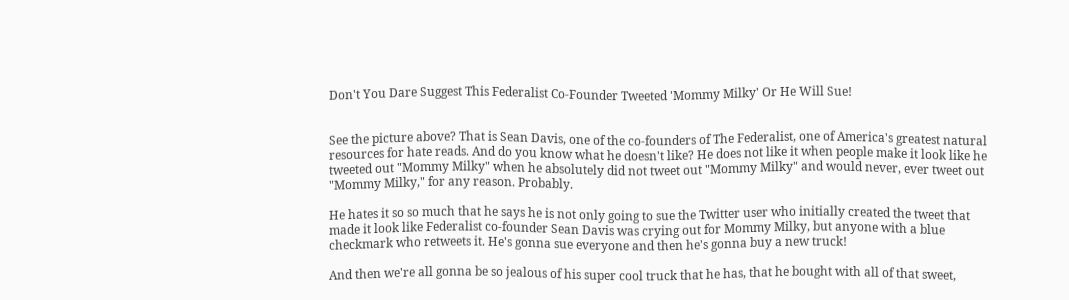Don't You Dare Suggest This Federalist Co-Founder Tweeted 'Mommy Milky' Or He Will Sue!


See the picture above? That is Sean Davis, one of the co-founders of The Federalist, one of America's greatest natural resources for hate reads. And do you know what he doesn't like? He does not like it when people make it look like he tweeted out "Mommy Milky" when he absolutely did not tweet out "Mommy Milky" and would never, ever tweet out "Mommy Milky," for any reason. Probably.

He hates it so so much that he says he is not only going to sue the Twitter user who initially created the tweet that made it look like Federalist co-founder Sean Davis was crying out for Mommy Milky, but anyone with a blue checkmark who retweets it. He's gonna sue everyone and then he's gonna buy a new truck!

And then we're all gonna be so jealous of his super cool truck that he has, that he bought with all of that sweet,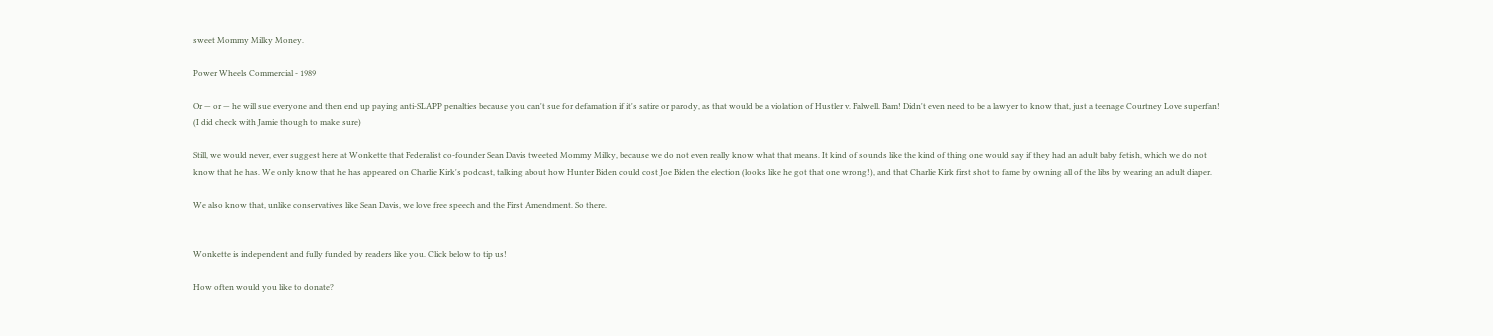sweet Mommy Milky Money.

Power Wheels Commercial - 1989

Or — or — he will sue everyone and then end up paying anti-SLAPP penalties because you can't sue for defamation if it's satire or parody, as that would be a violation of Hustler v. Falwell. Bam! Didn't even need to be a lawyer to know that, just a teenage Courtney Love superfan! (I did check with Jamie though to make sure)

Still, we would never, ever suggest here at Wonkette that Federalist co-founder Sean Davis tweeted Mommy Milky, because we do not even really know what that means. It kind of sounds like the kind of thing one would say if they had an adult baby fetish, which we do not know that he has. We only know that he has appeared on Charlie Kirk's podcast, talking about how Hunter Biden could cost Joe Biden the election (looks like he got that one wrong!), and that Charlie Kirk first shot to fame by owning all of the libs by wearing an adult diaper.

We also know that, unlike conservatives like Sean Davis, we love free speech and the First Amendment. So there.


Wonkette is independent and fully funded by readers like you. Click below to tip us!

How often would you like to donate?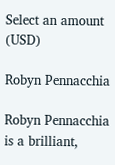Select an amount (USD)

Robyn Pennacchia

Robyn Pennacchia is a brilliant,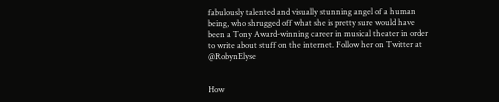fabulously talented and visually stunning angel of a human being, who shrugged off what she is pretty sure would have been a Tony Award-winning career in musical theater in order to write about stuff on the internet. Follow her on Twitter at @RobynElyse


How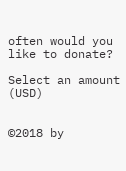often would you like to donate?

Select an amount (USD)


©2018 by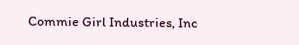Commie Girl Industries, Inc